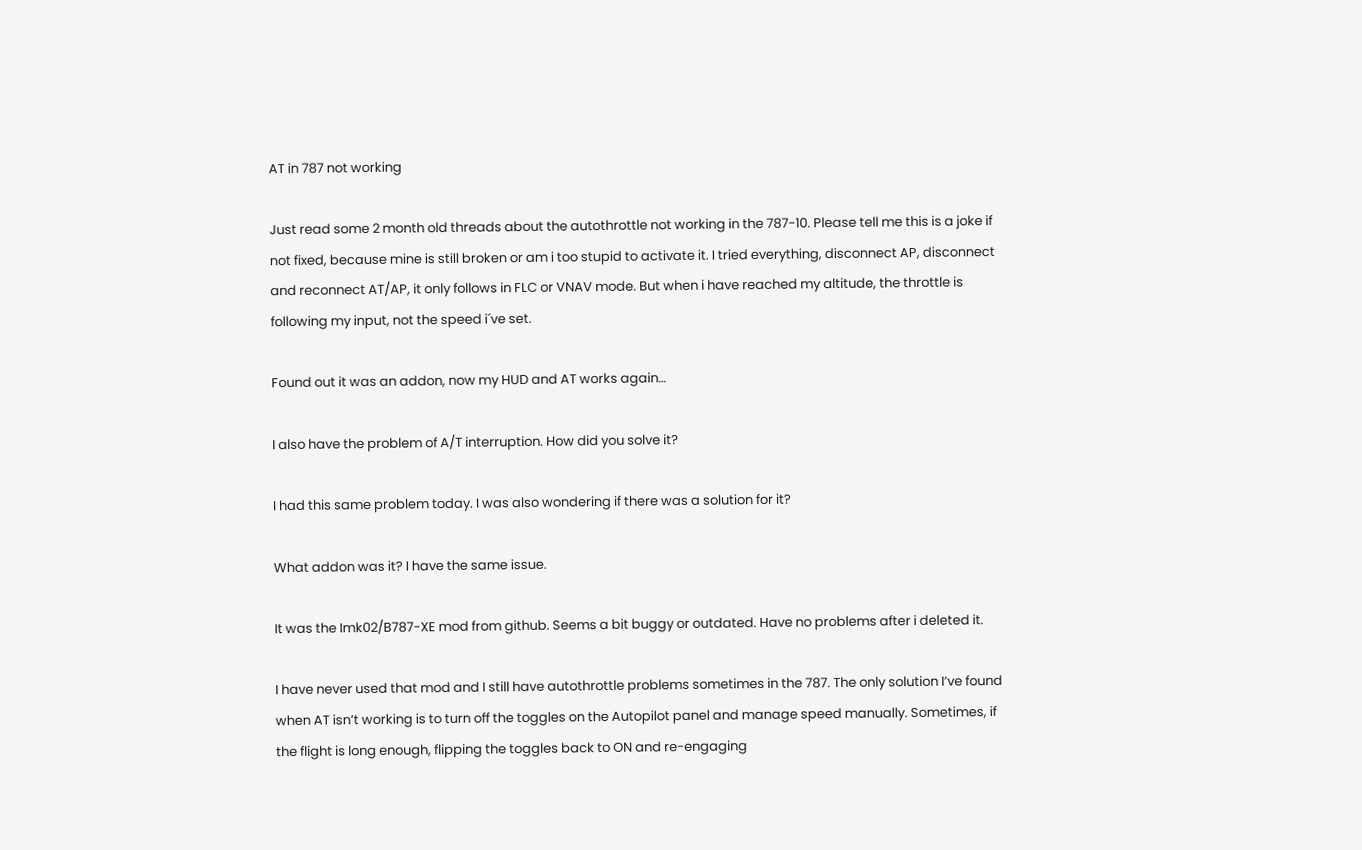AT in 787 not working

Just read some 2 month old threads about the autothrottle not working in the 787-10. Please tell me this is a joke if not fixed, because mine is still broken or am i too stupid to activate it. I tried everything, disconnect AP, disconnect and reconnect AT/AP, it only follows in FLC or VNAV mode. But when i have reached my altitude, the throttle is following my input, not the speed i´ve set.

Found out it was an addon, now my HUD and AT works again…

I also have the problem of A/T interruption. How did you solve it?

I had this same problem today. I was also wondering if there was a solution for it?

What addon was it? I have the same issue.

It was the Imk02/B787-XE mod from github. Seems a bit buggy or outdated. Have no problems after i deleted it.

I have never used that mod and I still have autothrottle problems sometimes in the 787. The only solution I’ve found when AT isn’t working is to turn off the toggles on the Autopilot panel and manage speed manually. Sometimes, if the flight is long enough, flipping the toggles back to ON and re-engaging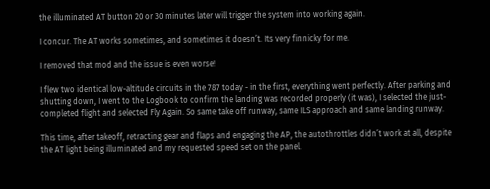the illuminated AT button 20 or 30 minutes later will trigger the system into working again.

I concur. The AT works sometimes, and sometimes it doesn’t. Its very finnicky for me.

I removed that mod and the issue is even worse!

I flew two identical low-altitude circuits in the 787 today - in the first, everything went perfectly. After parking and shutting down, I went to the Logbook to confirm the landing was recorded properly (it was), I selected the just-completed flight and selected Fly Again. So same take off runway, same ILS approach and same landing runway.

This time, after takeoff, retracting gear and flaps and engaging the AP, the autothrottles didn’t work at all, despite the AT light being illuminated and my requested speed set on the panel.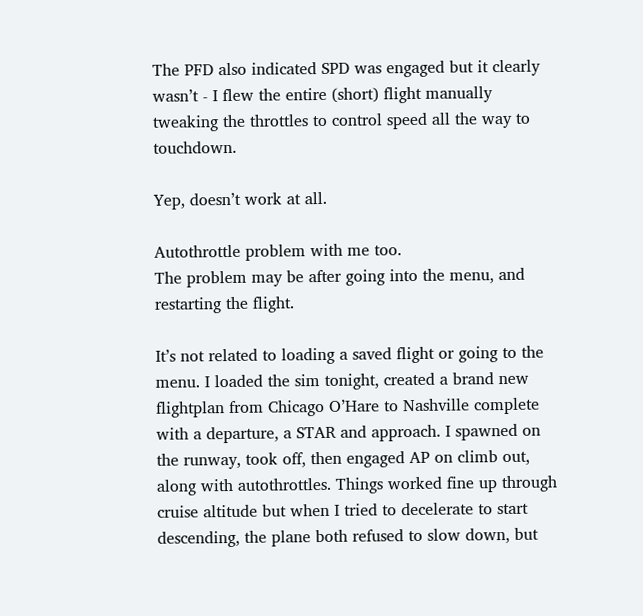The PFD also indicated SPD was engaged but it clearly wasn’t - I flew the entire (short) flight manually tweaking the throttles to control speed all the way to touchdown.

Yep, doesn’t work at all.

Autothrottle problem with me too.
The problem may be after going into the menu, and restarting the flight.

It’s not related to loading a saved flight or going to the menu. I loaded the sim tonight, created a brand new flightplan from Chicago O’Hare to Nashville complete with a departure, a STAR and approach. I spawned on the runway, took off, then engaged AP on climb out, along with autothrottles. Things worked fine up through cruise altitude but when I tried to decelerate to start descending, the plane both refused to slow down, but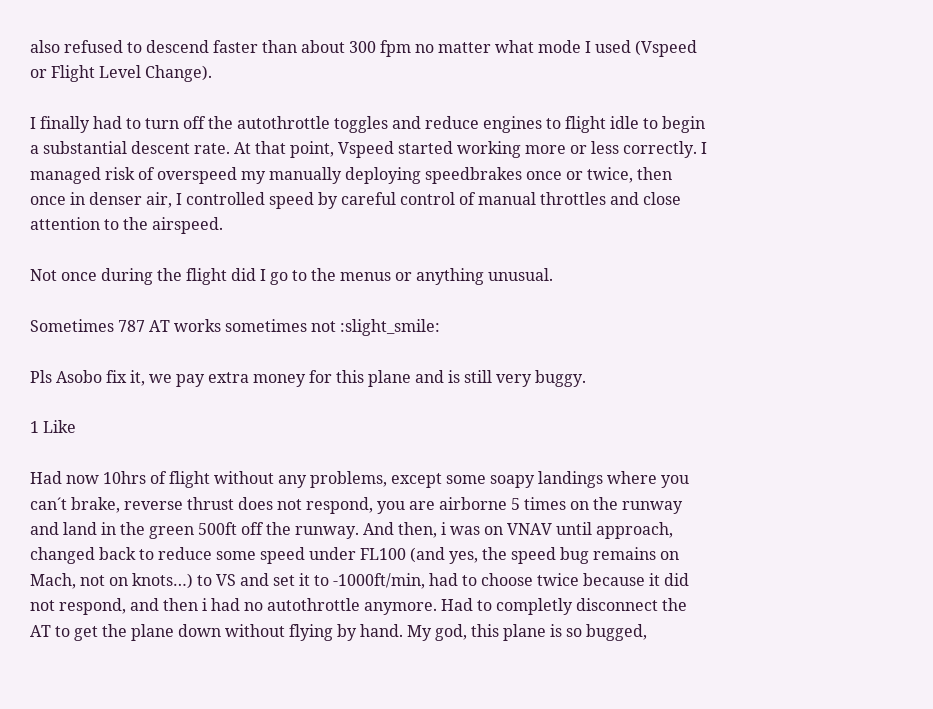also refused to descend faster than about 300 fpm no matter what mode I used (Vspeed or Flight Level Change).

I finally had to turn off the autothrottle toggles and reduce engines to flight idle to begin a substantial descent rate. At that point, Vspeed started working more or less correctly. I managed risk of overspeed my manually deploying speedbrakes once or twice, then once in denser air, I controlled speed by careful control of manual throttles and close attention to the airspeed.

Not once during the flight did I go to the menus or anything unusual.

Sometimes 787 AT works sometimes not :slight_smile:

Pls Asobo fix it, we pay extra money for this plane and is still very buggy.

1 Like

Had now 10hrs of flight without any problems, except some soapy landings where you can´t brake, reverse thrust does not respond, you are airborne 5 times on the runway and land in the green 500ft off the runway. And then, i was on VNAV until approach, changed back to reduce some speed under FL100 (and yes, the speed bug remains on Mach, not on knots…) to VS and set it to -1000ft/min, had to choose twice because it did not respond, and then i had no autothrottle anymore. Had to completly disconnect the AT to get the plane down without flying by hand. My god, this plane is so bugged,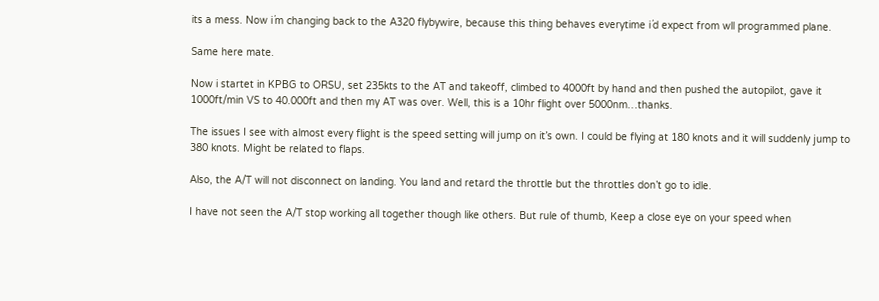its a mess. Now i´m changing back to the A320 flybywire, because this thing behaves everytime i´d expect from wll programmed plane.

Same here mate.

Now i startet in KPBG to ORSU, set 235kts to the AT and takeoff, climbed to 4000ft by hand and then pushed the autopilot, gave it 1000ft/min VS to 40.000ft and then my AT was over. Well, this is a 10hr flight over 5000nm…thanks.

The issues I see with almost every flight is the speed setting will jump on it’s own. I could be flying at 180 knots and it will suddenly jump to 380 knots. Might be related to flaps.

Also, the A/T will not disconnect on landing. You land and retard the throttle but the throttles don’t go to idle.

I have not seen the A/T stop working all together though like others. But rule of thumb, Keep a close eye on your speed when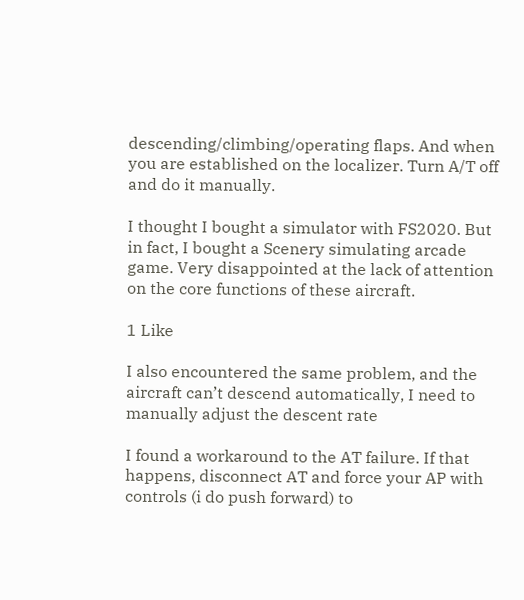descending/climbing/operating flaps. And when you are established on the localizer. Turn A/T off and do it manually.

I thought I bought a simulator with FS2020. But in fact, I bought a Scenery simulating arcade game. Very disappointed at the lack of attention on the core functions of these aircraft.

1 Like

I also encountered the same problem, and the aircraft can’t descend automatically, I need to manually adjust the descent rate

I found a workaround to the AT failure. If that happens, disconnect AT and force your AP with controls (i do push forward) to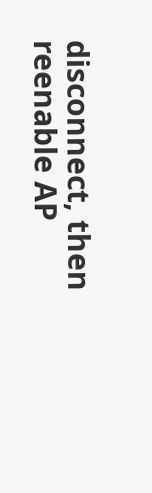disconnect, then reenable AP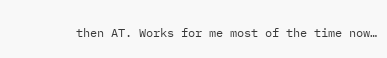then AT. Works for me most of the time now…